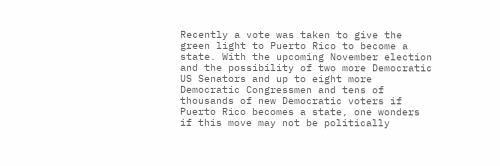Recently a vote was taken to give the green light to Puerto Rico to become a state. With the upcoming November election and the possibility of two more Democratic US Senators and up to eight more Democratic Congressmen and tens of thousands of new Democratic voters if Puerto Rico becomes a state, one wonders if this move may not be politically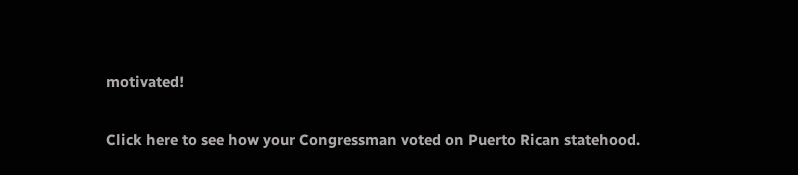motivated!

Click here to see how your Congressman voted on Puerto Rican statehood.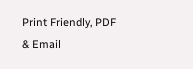Print Friendly, PDF & Email